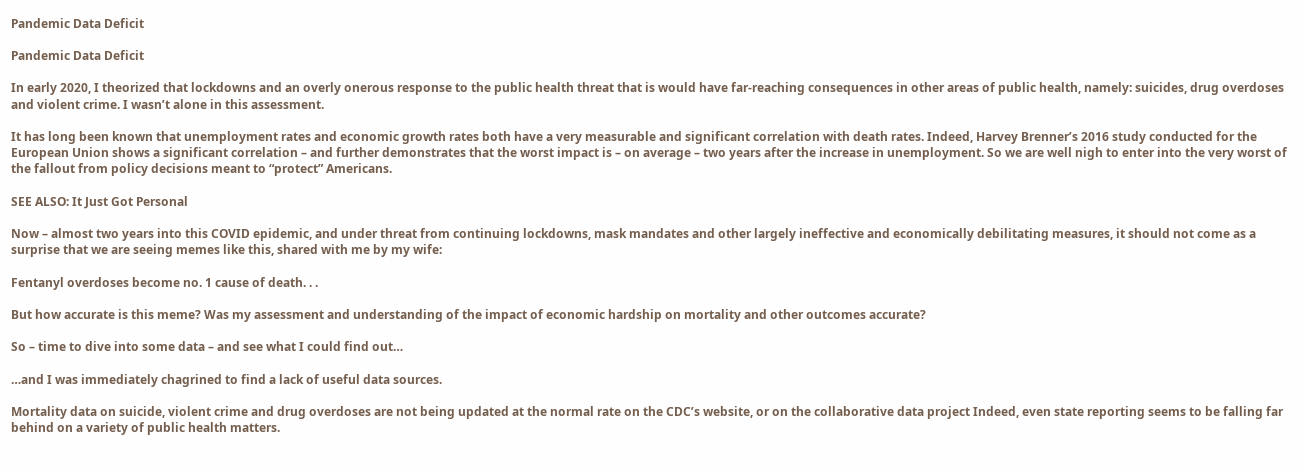Pandemic Data Deficit

Pandemic Data Deficit

In early 2020, I theorized that lockdowns and an overly onerous response to the public health threat that is would have far-reaching consequences in other areas of public health, namely: suicides, drug overdoses and violent crime. I wasn’t alone in this assessment.

It has long been known that unemployment rates and economic growth rates both have a very measurable and significant correlation with death rates. Indeed, Harvey Brenner’s 2016 study conducted for the European Union shows a significant correlation – and further demonstrates that the worst impact is – on average – two years after the increase in unemployment. So we are well nigh to enter into the very worst of the fallout from policy decisions meant to “protect” Americans.

SEE ALSO: It Just Got Personal

Now – almost two years into this COVID epidemic, and under threat from continuing lockdowns, mask mandates and other largely ineffective and economically debilitating measures, it should not come as a surprise that we are seeing memes like this, shared with me by my wife:

Fentanyl overdoses become no. 1 cause of death. . .

But how accurate is this meme? Was my assessment and understanding of the impact of economic hardship on mortality and other outcomes accurate?

So – time to dive into some data – and see what I could find out…

…and I was immediately chagrined to find a lack of useful data sources.

Mortality data on suicide, violent crime and drug overdoses are not being updated at the normal rate on the CDC’s website, or on the collaborative data project Indeed, even state reporting seems to be falling far behind on a variety of public health matters.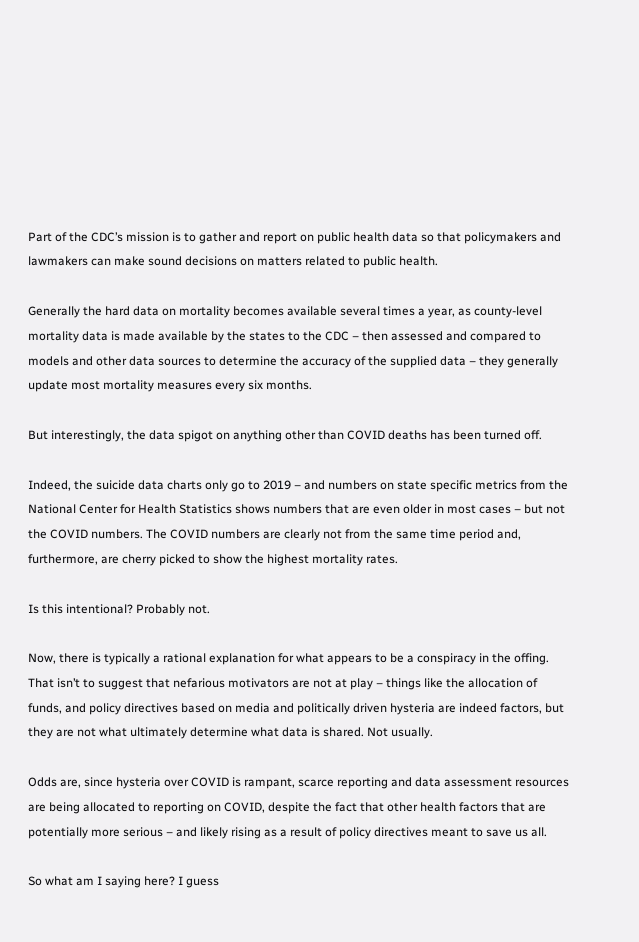Part of the CDC’s mission is to gather and report on public health data so that policymakers and lawmakers can make sound decisions on matters related to public health.

Generally the hard data on mortality becomes available several times a year, as county-level mortality data is made available by the states to the CDC – then assessed and compared to models and other data sources to determine the accuracy of the supplied data – they generally update most mortality measures every six months.

But interestingly, the data spigot on anything other than COVID deaths has been turned off.

Indeed, the suicide data charts only go to 2019 – and numbers on state specific metrics from the National Center for Health Statistics shows numbers that are even older in most cases – but not the COVID numbers. The COVID numbers are clearly not from the same time period and, furthermore, are cherry picked to show the highest mortality rates.

Is this intentional? Probably not.

Now, there is typically a rational explanation for what appears to be a conspiracy in the offing. That isn’t to suggest that nefarious motivators are not at play – things like the allocation of funds, and policy directives based on media and politically driven hysteria are indeed factors, but they are not what ultimately determine what data is shared. Not usually.

Odds are, since hysteria over COVID is rampant, scarce reporting and data assessment resources are being allocated to reporting on COVID, despite the fact that other health factors that are potentially more serious – and likely rising as a result of policy directives meant to save us all.

So what am I saying here? I guess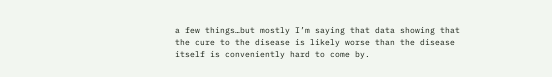a few things…but mostly I’m saying that data showing that the cure to the disease is likely worse than the disease itself is conveniently hard to come by.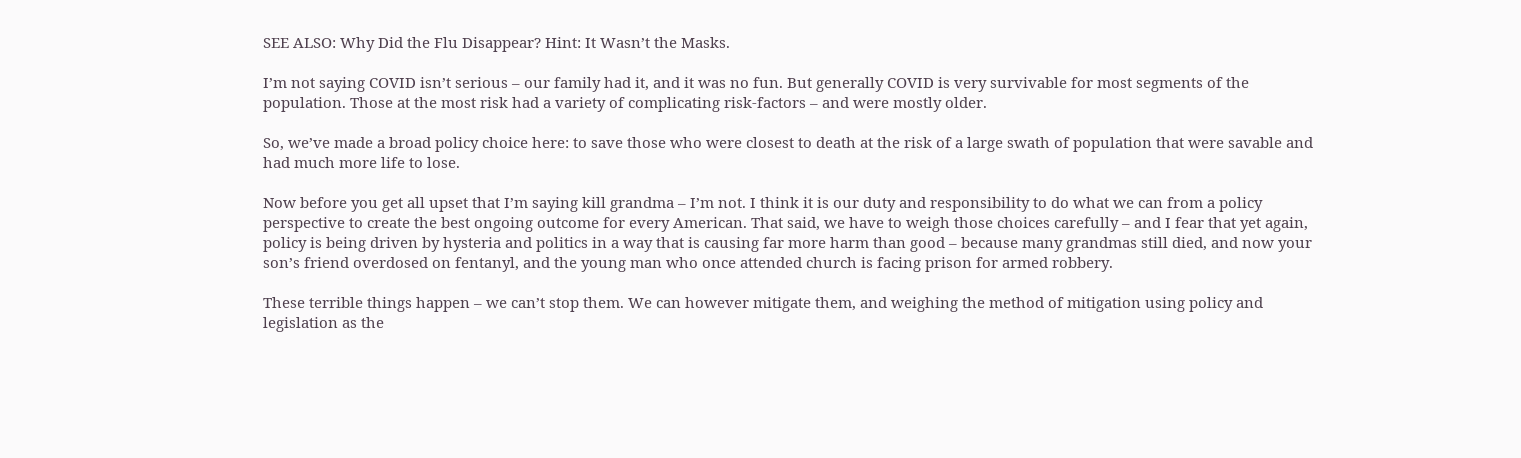SEE ALSO: Why Did the Flu Disappear? Hint: It Wasn’t the Masks.

I’m not saying COVID isn’t serious – our family had it, and it was no fun. But generally COVID is very survivable for most segments of the population. Those at the most risk had a variety of complicating risk-factors – and were mostly older.

So, we’ve made a broad policy choice here: to save those who were closest to death at the risk of a large swath of population that were savable and had much more life to lose.

Now before you get all upset that I’m saying kill grandma – I’m not. I think it is our duty and responsibility to do what we can from a policy perspective to create the best ongoing outcome for every American. That said, we have to weigh those choices carefully – and I fear that yet again, policy is being driven by hysteria and politics in a way that is causing far more harm than good – because many grandmas still died, and now your son’s friend overdosed on fentanyl, and the young man who once attended church is facing prison for armed robbery.

These terrible things happen – we can’t stop them. We can however mitigate them, and weighing the method of mitigation using policy and legislation as the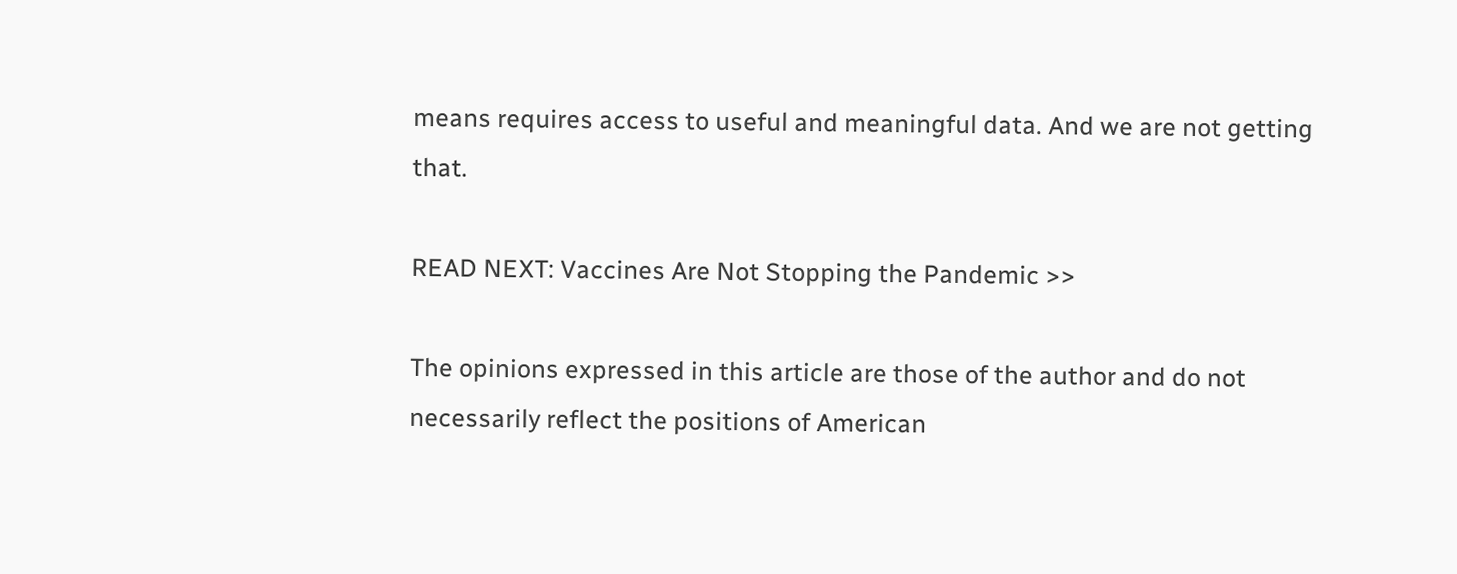means requires access to useful and meaningful data. And we are not getting that.

READ NEXT: Vaccines Are Not Stopping the Pandemic >>

The opinions expressed in this article are those of the author and do not necessarily reflect the positions of American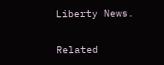Liberty News.

Related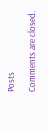Posts

Comments are closed.